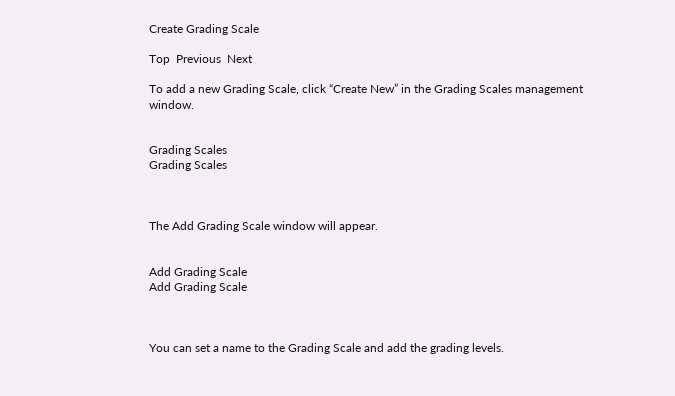Create Grading Scale

Top  Previous  Next

To add a new Grading Scale, click “Create New” in the Grading Scales management window.


Grading Scales
Grading Scales



The Add Grading Scale window will appear.


Add Grading Scale
Add Grading Scale



You can set a name to the Grading Scale and add the grading levels.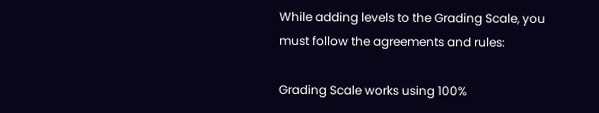While adding levels to the Grading Scale, you must follow the agreements and rules:

Grading Scale works using 100%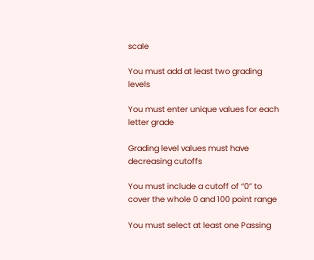scale

You must add at least two grading levels

You must enter unique values for each letter grade

Grading level values must have decreasing cutoffs

You must include a cutoff of “0” to cover the whole 0 and 100 point range

You must select at least one Passing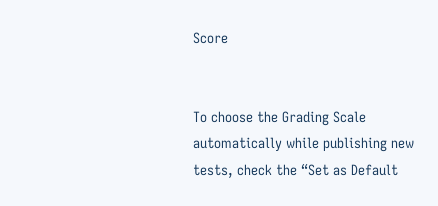Score


To choose the Grading Scale automatically while publishing new tests, check the “Set as Default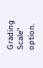Grading Scale” option.